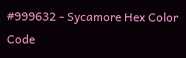#999632 - Sycamore Hex Color Code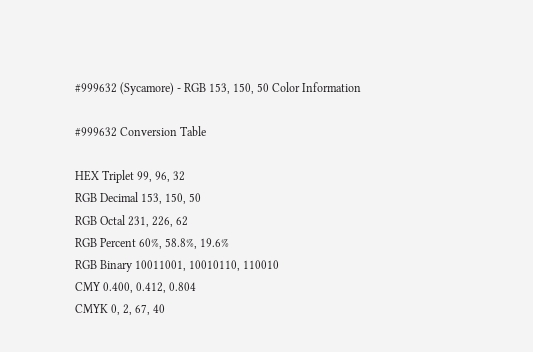#999632 (Sycamore) - RGB 153, 150, 50 Color Information

#999632 Conversion Table

HEX Triplet 99, 96, 32
RGB Decimal 153, 150, 50
RGB Octal 231, 226, 62
RGB Percent 60%, 58.8%, 19.6%
RGB Binary 10011001, 10010110, 110010
CMY 0.400, 0.412, 0.804
CMYK 0, 2, 67, 40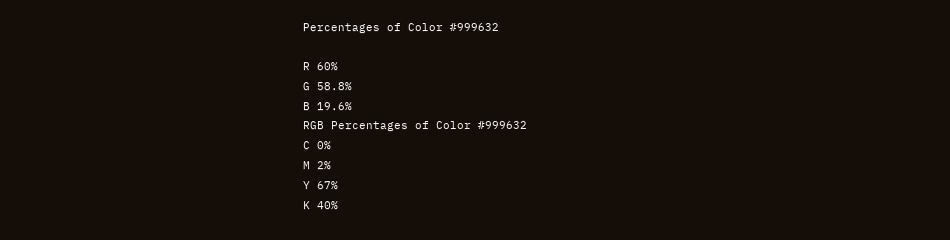Percentages of Color #999632

R 60%
G 58.8%
B 19.6%
RGB Percentages of Color #999632
C 0%
M 2%
Y 67%
K 40%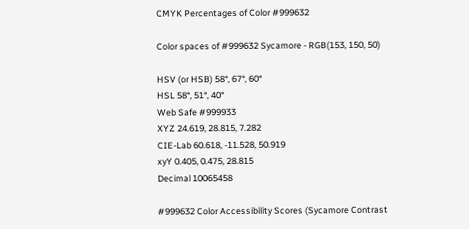CMYK Percentages of Color #999632

Color spaces of #999632 Sycamore - RGB(153, 150, 50)

HSV (or HSB) 58°, 67°, 60°
HSL 58°, 51°, 40°
Web Safe #999933
XYZ 24.619, 28.815, 7.282
CIE-Lab 60.618, -11.528, 50.919
xyY 0.405, 0.475, 28.815
Decimal 10065458

#999632 Color Accessibility Scores (Sycamore Contrast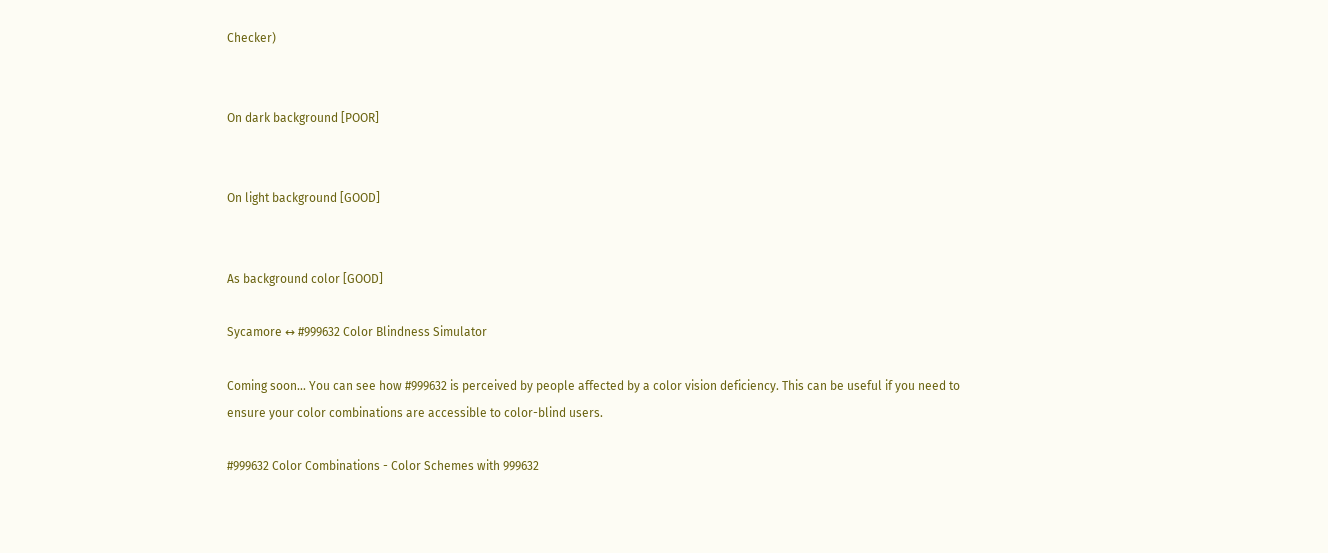Checker)


On dark background [POOR]


On light background [GOOD]


As background color [GOOD]

Sycamore ↔ #999632 Color Blindness Simulator

Coming soon... You can see how #999632 is perceived by people affected by a color vision deficiency. This can be useful if you need to ensure your color combinations are accessible to color-blind users.

#999632 Color Combinations - Color Schemes with 999632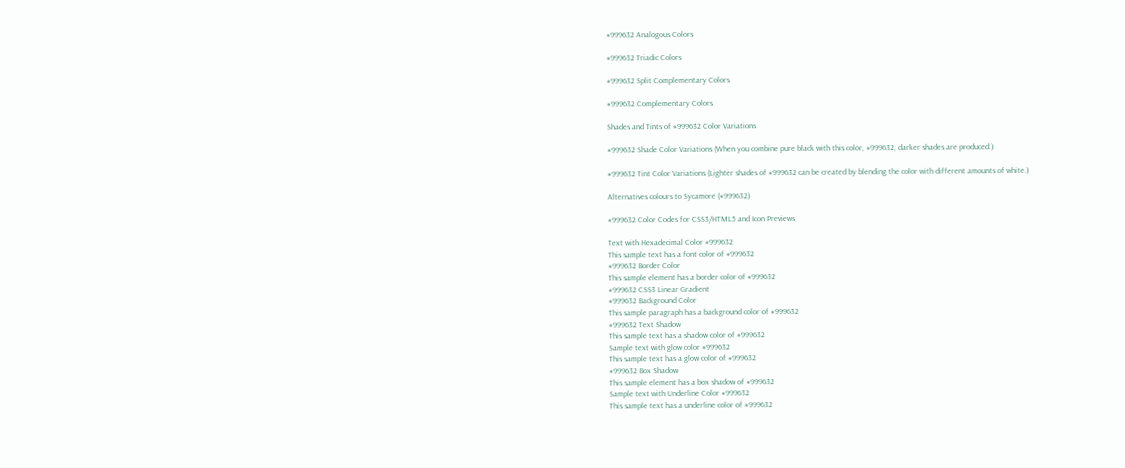#999632 Analogous Colors

#999632 Triadic Colors

#999632 Split Complementary Colors

#999632 Complementary Colors

Shades and Tints of #999632 Color Variations

#999632 Shade Color Variations (When you combine pure black with this color, #999632, darker shades are produced.)

#999632 Tint Color Variations (Lighter shades of #999632 can be created by blending the color with different amounts of white.)

Alternatives colours to Sycamore (#999632)

#999632 Color Codes for CSS3/HTML5 and Icon Previews

Text with Hexadecimal Color #999632
This sample text has a font color of #999632
#999632 Border Color
This sample element has a border color of #999632
#999632 CSS3 Linear Gradient
#999632 Background Color
This sample paragraph has a background color of #999632
#999632 Text Shadow
This sample text has a shadow color of #999632
Sample text with glow color #999632
This sample text has a glow color of #999632
#999632 Box Shadow
This sample element has a box shadow of #999632
Sample text with Underline Color #999632
This sample text has a underline color of #999632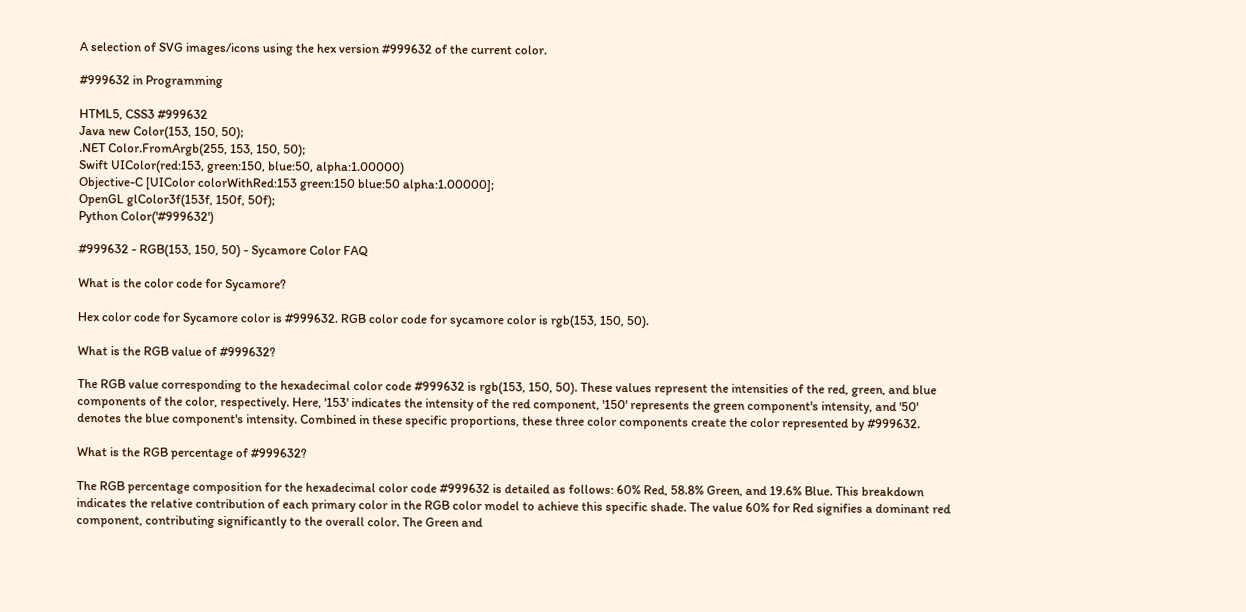A selection of SVG images/icons using the hex version #999632 of the current color.

#999632 in Programming

HTML5, CSS3 #999632
Java new Color(153, 150, 50);
.NET Color.FromArgb(255, 153, 150, 50);
Swift UIColor(red:153, green:150, blue:50, alpha:1.00000)
Objective-C [UIColor colorWithRed:153 green:150 blue:50 alpha:1.00000];
OpenGL glColor3f(153f, 150f, 50f);
Python Color('#999632')

#999632 - RGB(153, 150, 50) - Sycamore Color FAQ

What is the color code for Sycamore?

Hex color code for Sycamore color is #999632. RGB color code for sycamore color is rgb(153, 150, 50).

What is the RGB value of #999632?

The RGB value corresponding to the hexadecimal color code #999632 is rgb(153, 150, 50). These values represent the intensities of the red, green, and blue components of the color, respectively. Here, '153' indicates the intensity of the red component, '150' represents the green component's intensity, and '50' denotes the blue component's intensity. Combined in these specific proportions, these three color components create the color represented by #999632.

What is the RGB percentage of #999632?

The RGB percentage composition for the hexadecimal color code #999632 is detailed as follows: 60% Red, 58.8% Green, and 19.6% Blue. This breakdown indicates the relative contribution of each primary color in the RGB color model to achieve this specific shade. The value 60% for Red signifies a dominant red component, contributing significantly to the overall color. The Green and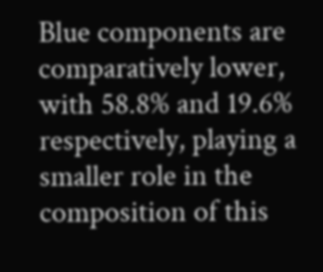Blue components are comparatively lower, with 58.8% and 19.6% respectively, playing a smaller role in the composition of this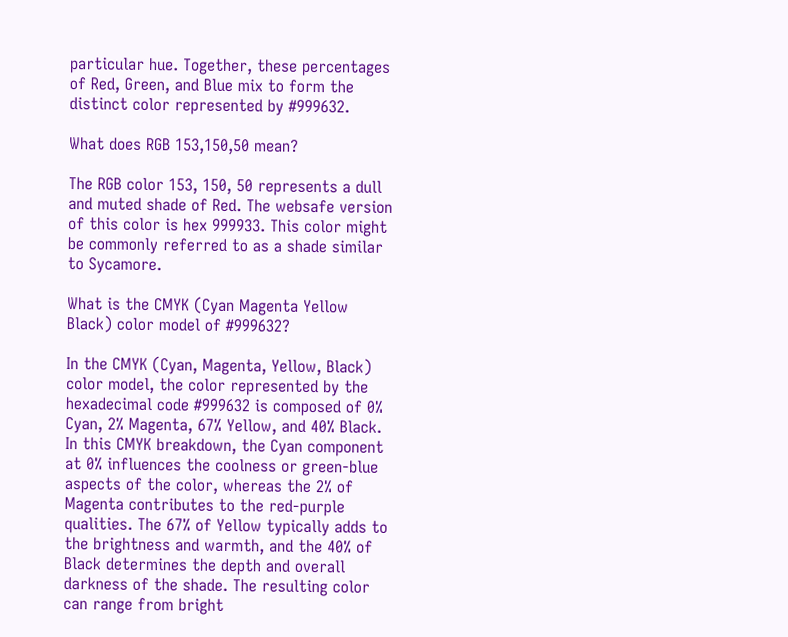particular hue. Together, these percentages of Red, Green, and Blue mix to form the distinct color represented by #999632.

What does RGB 153,150,50 mean?

The RGB color 153, 150, 50 represents a dull and muted shade of Red. The websafe version of this color is hex 999933. This color might be commonly referred to as a shade similar to Sycamore.

What is the CMYK (Cyan Magenta Yellow Black) color model of #999632?

In the CMYK (Cyan, Magenta, Yellow, Black) color model, the color represented by the hexadecimal code #999632 is composed of 0% Cyan, 2% Magenta, 67% Yellow, and 40% Black. In this CMYK breakdown, the Cyan component at 0% influences the coolness or green-blue aspects of the color, whereas the 2% of Magenta contributes to the red-purple qualities. The 67% of Yellow typically adds to the brightness and warmth, and the 40% of Black determines the depth and overall darkness of the shade. The resulting color can range from bright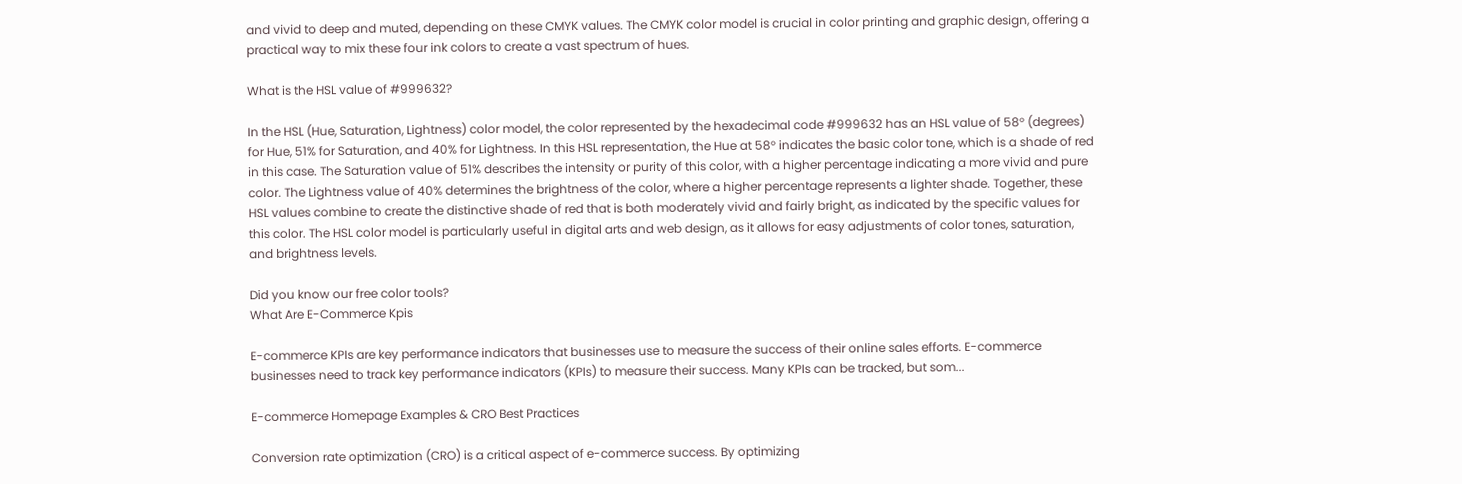and vivid to deep and muted, depending on these CMYK values. The CMYK color model is crucial in color printing and graphic design, offering a practical way to mix these four ink colors to create a vast spectrum of hues.

What is the HSL value of #999632?

In the HSL (Hue, Saturation, Lightness) color model, the color represented by the hexadecimal code #999632 has an HSL value of 58° (degrees) for Hue, 51% for Saturation, and 40% for Lightness. In this HSL representation, the Hue at 58° indicates the basic color tone, which is a shade of red in this case. The Saturation value of 51% describes the intensity or purity of this color, with a higher percentage indicating a more vivid and pure color. The Lightness value of 40% determines the brightness of the color, where a higher percentage represents a lighter shade. Together, these HSL values combine to create the distinctive shade of red that is both moderately vivid and fairly bright, as indicated by the specific values for this color. The HSL color model is particularly useful in digital arts and web design, as it allows for easy adjustments of color tones, saturation, and brightness levels.

Did you know our free color tools?
What Are E-Commerce Kpis

E-commerce KPIs are key performance indicators that businesses use to measure the success of their online sales efforts. E-commerce businesses need to track key performance indicators (KPIs) to measure their success. Many KPIs can be tracked, but som...

E-commerce Homepage Examples & CRO Best Practices

Conversion rate optimization (CRO) is a critical aspect of e-commerce success. By optimizing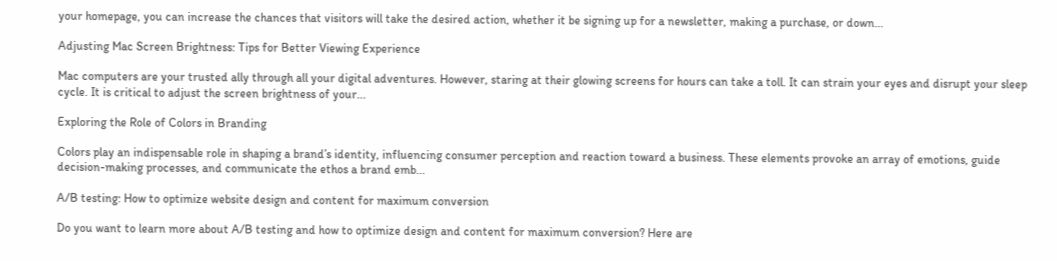your homepage, you can increase the chances that visitors will take the desired action, whether it be signing up for a newsletter, making a purchase, or down...

Adjusting Mac Screen Brightness: Tips for Better Viewing Experience

Mac computers are your trusted ally through all your digital adventures. However, staring at their glowing screens for hours can take a toll. It can strain your eyes and disrupt your sleep cycle. It is critical to adjust the screen brightness of your...

Exploring the Role of Colors in Branding

Colors play an indispensable role in shaping a brand’s identity, influencing consumer perception and reaction toward a business. These elements provoke an array of emotions, guide decision-making processes, and communicate the ethos a brand emb...

A/B testing: How to optimize website design and content for maximum conversion

Do you want to learn more about A/B testing and how to optimize design and content for maximum conversion? Here are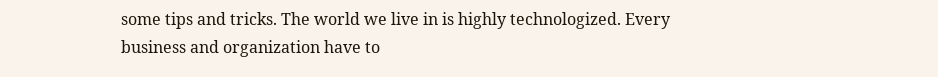some tips and tricks. The world we live in is highly technologized. Every business and organization have to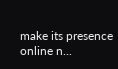make its presence online n...